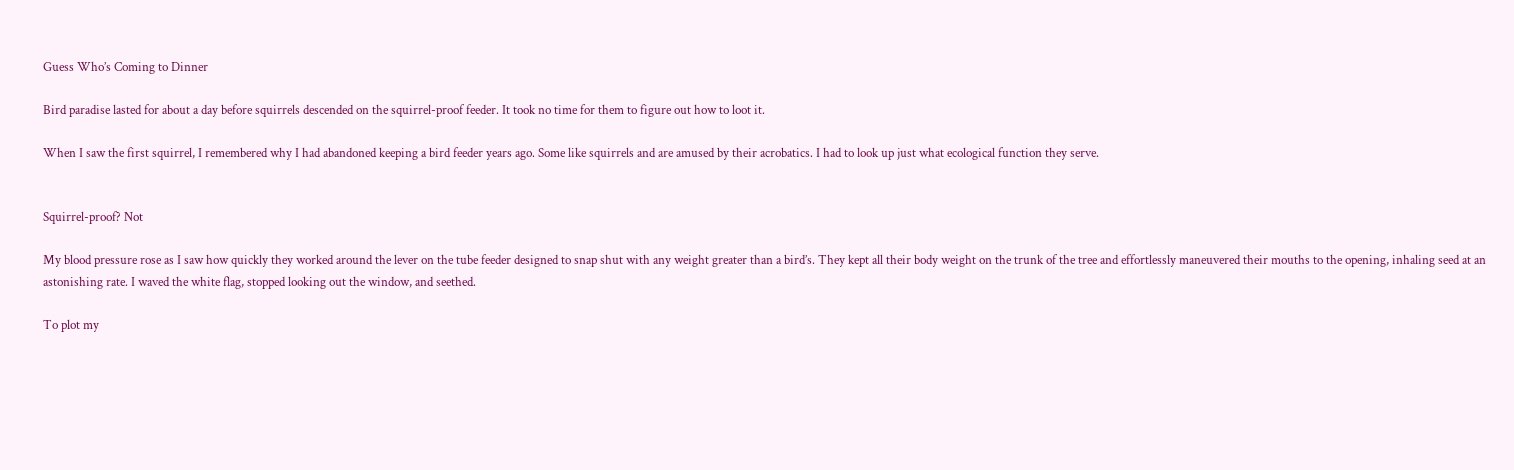Guess Who’s Coming to Dinner

Bird paradise lasted for about a day before squirrels descended on the squirrel-proof feeder. It took no time for them to figure out how to loot it.

When I saw the first squirrel, I remembered why I had abandoned keeping a bird feeder years ago. Some like squirrels and are amused by their acrobatics. I had to look up just what ecological function they serve.


Squirrel-proof? Not

My blood pressure rose as I saw how quickly they worked around the lever on the tube feeder designed to snap shut with any weight greater than a bird’s. They kept all their body weight on the trunk of the tree and effortlessly maneuvered their mouths to the opening, inhaling seed at an astonishing rate. I waved the white flag, stopped looking out the window, and seethed.

To plot my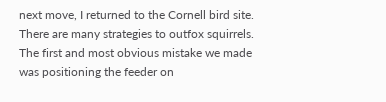next move, I returned to the Cornell bird site. There are many strategies to outfox squirrels. The first and most obvious mistake we made was positioning the feeder on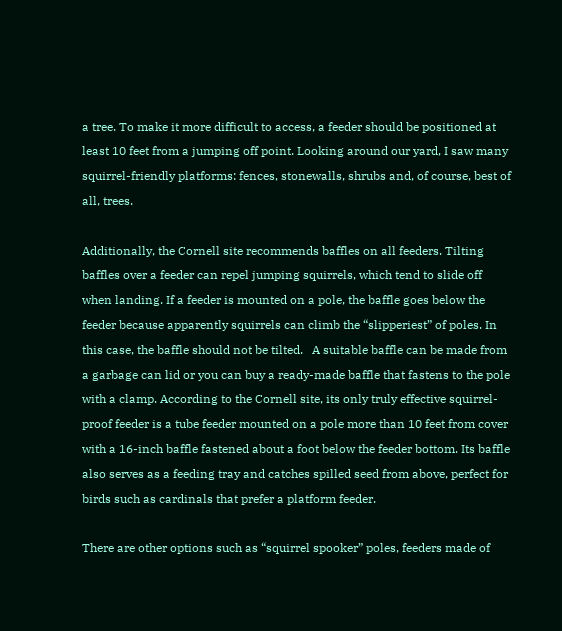a tree. To make it more difficult to access, a feeder should be positioned at least 10 feet from a jumping off point. Looking around our yard, I saw many squirrel-friendly platforms: fences, stonewalls, shrubs and, of course, best of all, trees.

Additionally, the Cornell site recommends baffles on all feeders. Tilting baffles over a feeder can repel jumping squirrels, which tend to slide off when landing. If a feeder is mounted on a pole, the baffle goes below the feeder because apparently squirrels can climb the “slipperiest” of poles. In this case, the baffle should not be tilted.   A suitable baffle can be made from a garbage can lid or you can buy a ready-made baffle that fastens to the pole with a clamp. According to the Cornell site, its only truly effective squirrel-proof feeder is a tube feeder mounted on a pole more than 10 feet from cover with a 16-inch baffle fastened about a foot below the feeder bottom. Its baffle also serves as a feeding tray and catches spilled seed from above, perfect for birds such as cardinals that prefer a platform feeder.

There are other options such as “squirrel spooker” poles, feeders made of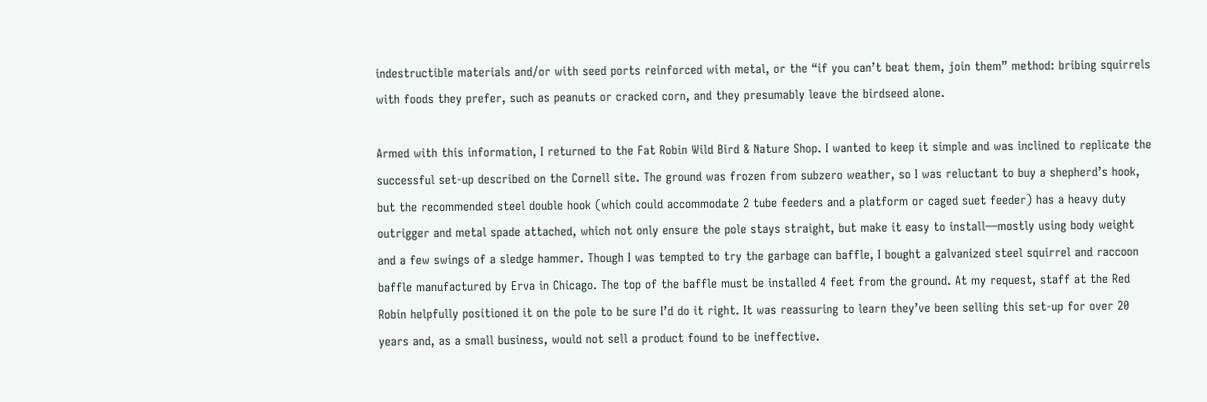indestructible materials and/or with seed ports reinforced with metal, or the “if you can’t beat them, join them” method: bribing squirrels with foods they prefer, such as peanuts or cracked corn, and they presumably leave the birdseed alone.

Armed with this information, I returned to the Fat Robin Wild Bird & Nature Shop. I wanted to keep it simple and was inclined to replicate the successful set-up described on the Cornell site. The ground was frozen from subzero weather, so I was reluctant to buy a shepherd’s hook, but the recommended steel double hook (which could accommodate 2 tube feeders and a platform or caged suet feeder) has a heavy duty outrigger and metal spade attached, which not only ensure the pole stays straight, but make it easy to install—mostly using body weight and a few swings of a sledge hammer. Though I was tempted to try the garbage can baffle, I bought a galvanized steel squirrel and raccoon baffle manufactured by Erva in Chicago. The top of the baffle must be installed 4 feet from the ground. At my request, staff at the Red Robin helpfully positioned it on the pole to be sure I’d do it right. It was reassuring to learn they’ve been selling this set-up for over 20 years and, as a small business, would not sell a product found to be ineffective.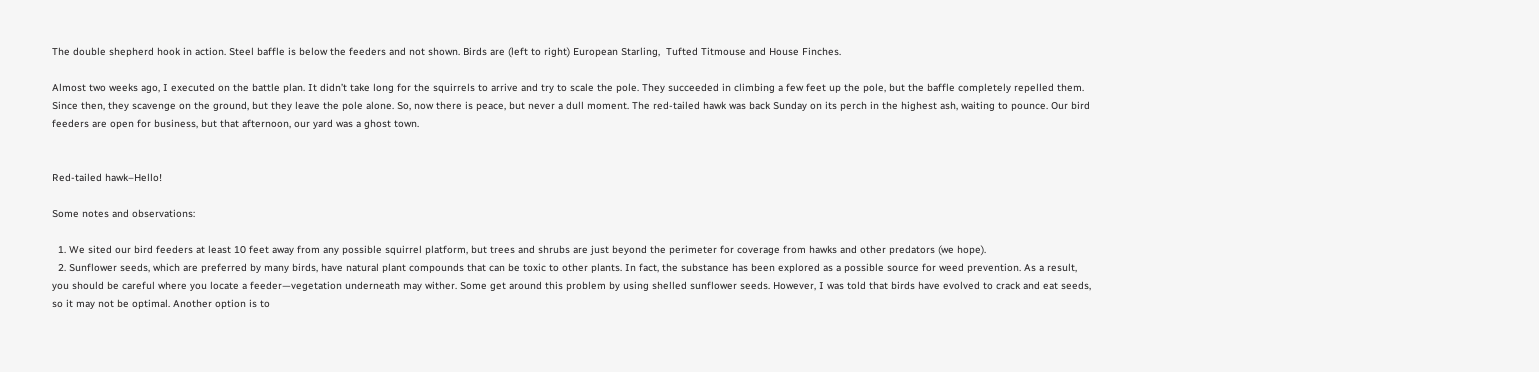The double shepherd hook in action. Steel baffle is below the feeders and not shown. Birds are (left to right) European Starling,  Tufted Titmouse and House Finches.

Almost two weeks ago, I executed on the battle plan. It didn’t take long for the squirrels to arrive and try to scale the pole. They succeeded in climbing a few feet up the pole, but the baffle completely repelled them. Since then, they scavenge on the ground, but they leave the pole alone. So, now there is peace, but never a dull moment. The red-tailed hawk was back Sunday on its perch in the highest ash, waiting to pounce. Our bird feeders are open for business, but that afternoon, our yard was a ghost town.


Red-tailed hawk–Hello!

Some notes and observations:

  1. We sited our bird feeders at least 10 feet away from any possible squirrel platform, but trees and shrubs are just beyond the perimeter for coverage from hawks and other predators (we hope).
  2. Sunflower seeds, which are preferred by many birds, have natural plant compounds that can be toxic to other plants. In fact, the substance has been explored as a possible source for weed prevention. As a result, you should be careful where you locate a feeder—vegetation underneath may wither. Some get around this problem by using shelled sunflower seeds. However, I was told that birds have evolved to crack and eat seeds, so it may not be optimal. Another option is to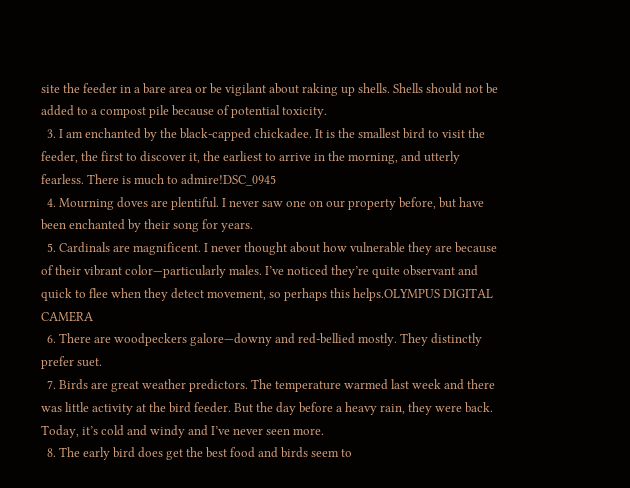site the feeder in a bare area or be vigilant about raking up shells. Shells should not be added to a compost pile because of potential toxicity.
  3. I am enchanted by the black-capped chickadee. It is the smallest bird to visit the feeder, the first to discover it, the earliest to arrive in the morning, and utterly fearless. There is much to admire!DSC_0945
  4. Mourning doves are plentiful. I never saw one on our property before, but have been enchanted by their song for years.
  5. Cardinals are magnificent. I never thought about how vulnerable they are because of their vibrant color—particularly males. I’ve noticed they’re quite observant and quick to flee when they detect movement, so perhaps this helps.OLYMPUS DIGITAL CAMERA
  6. There are woodpeckers galore—downy and red-bellied mostly. They distinctly prefer suet.
  7. Birds are great weather predictors. The temperature warmed last week and there was little activity at the bird feeder. But the day before a heavy rain, they were back. Today, it’s cold and windy and I’ve never seen more.
  8. The early bird does get the best food and birds seem to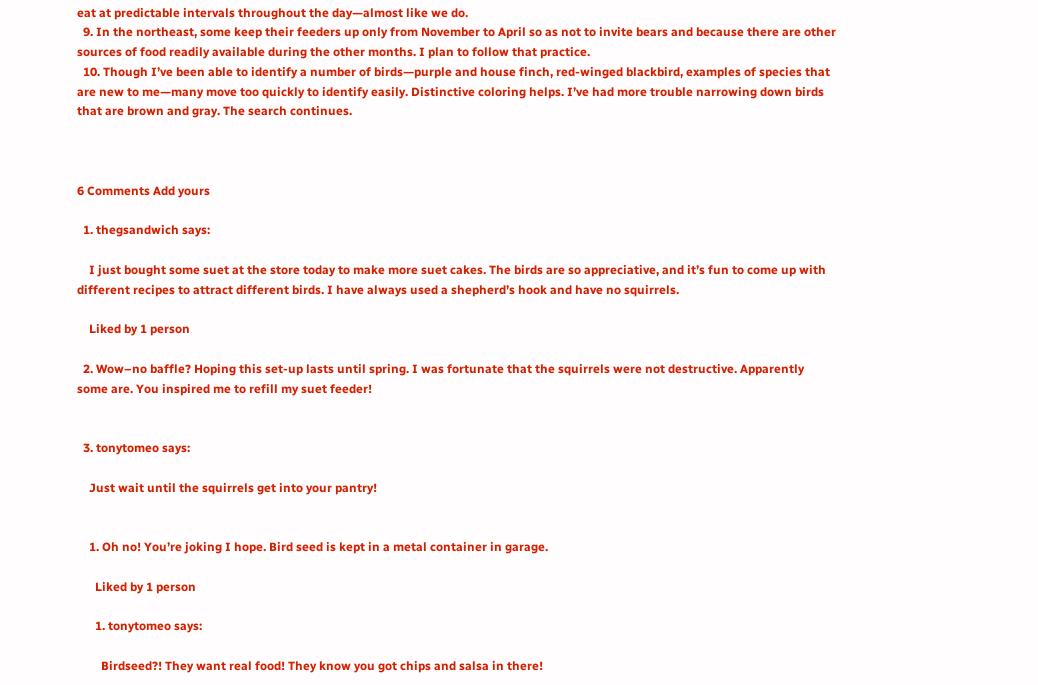eat at predictable intervals throughout the day—almost like we do.
  9. In the northeast, some keep their feeders up only from November to April so as not to invite bears and because there are other sources of food readily available during the other months. I plan to follow that practice.
  10. Though I’ve been able to identify a number of birds—purple and house finch, red-winged blackbird, examples of species that are new to me—many move too quickly to identify easily. Distinctive coloring helps. I’ve had more trouble narrowing down birds that are brown and gray. The search continues.



6 Comments Add yours

  1. thegsandwich says:

    I just bought some suet at the store today to make more suet cakes. The birds are so appreciative, and it’s fun to come up with different recipes to attract different birds. I have always used a shepherd’s hook and have no squirrels.

    Liked by 1 person

  2. Wow–no baffle? Hoping this set-up lasts until spring. I was fortunate that the squirrels were not destructive. Apparently some are. You inspired me to refill my suet feeder!


  3. tonytomeo says:

    Just wait until the squirrels get into your pantry!


    1. Oh no! You’re joking I hope. Bird seed is kept in a metal container in garage.

      Liked by 1 person

      1. tonytomeo says:

        Birdseed?! They want real food! They know you got chips and salsa in there!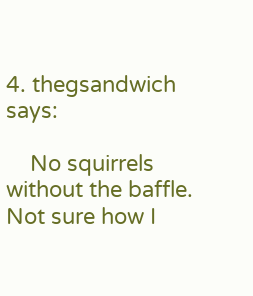4. thegsandwich says:

    No squirrels without the baffle. Not sure how I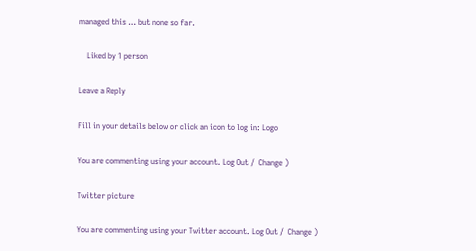managed this … but none so far.

    Liked by 1 person

Leave a Reply

Fill in your details below or click an icon to log in: Logo

You are commenting using your account. Log Out /  Change )

Twitter picture

You are commenting using your Twitter account. Log Out /  Change )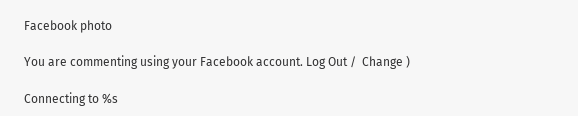Facebook photo

You are commenting using your Facebook account. Log Out /  Change )

Connecting to %s